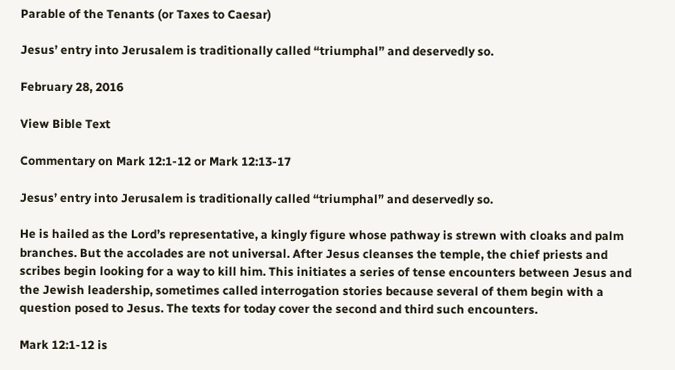Parable of the Tenants (or Taxes to Caesar)

Jesus’ entry into Jerusalem is traditionally called “triumphal” and deservedly so.

February 28, 2016

View Bible Text

Commentary on Mark 12:1-12 or Mark 12:13-17

Jesus’ entry into Jerusalem is traditionally called “triumphal” and deservedly so.

He is hailed as the Lord’s representative, a kingly figure whose pathway is strewn with cloaks and palm branches. But the accolades are not universal. After Jesus cleanses the temple, the chief priests and scribes begin looking for a way to kill him. This initiates a series of tense encounters between Jesus and the Jewish leadership, sometimes called interrogation stories because several of them begin with a question posed to Jesus. The texts for today cover the second and third such encounters.

Mark 12:1-12 is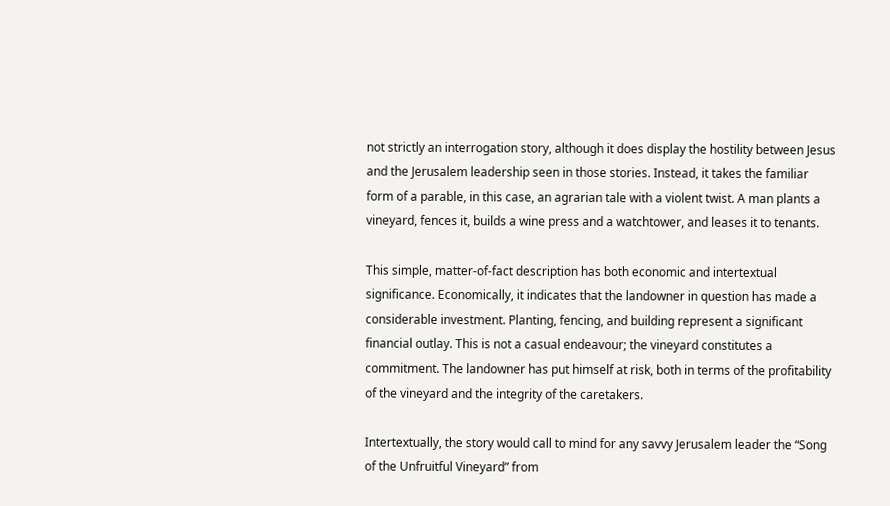not strictly an interrogation story, although it does display the hostility between Jesus and the Jerusalem leadership seen in those stories. Instead, it takes the familiar form of a parable, in this case, an agrarian tale with a violent twist. A man plants a vineyard, fences it, builds a wine press and a watchtower, and leases it to tenants.

This simple, matter-of-fact description has both economic and intertextual significance. Economically, it indicates that the landowner in question has made a considerable investment. Planting, fencing, and building represent a significant financial outlay. This is not a casual endeavour; the vineyard constitutes a commitment. The landowner has put himself at risk, both in terms of the profitability of the vineyard and the integrity of the caretakers.

Intertextually, the story would call to mind for any savvy Jerusalem leader the “Song of the Unfruitful Vineyard” from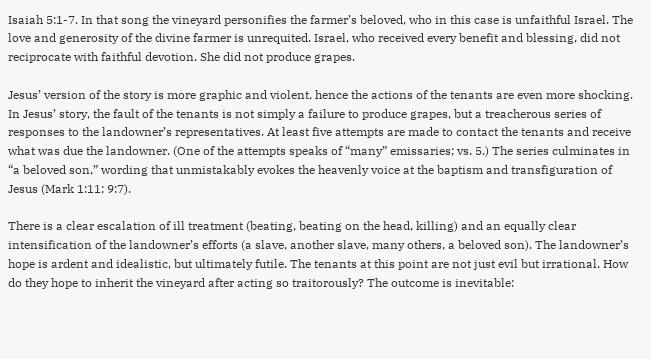Isaiah 5:1-7. In that song the vineyard personifies the farmer’s beloved, who in this case is unfaithful Israel. The love and generosity of the divine farmer is unrequited. Israel, who received every benefit and blessing, did not reciprocate with faithful devotion. She did not produce grapes.

Jesus’ version of the story is more graphic and violent, hence the actions of the tenants are even more shocking. In Jesus’ story, the fault of the tenants is not simply a failure to produce grapes, but a treacherous series of responses to the landowner’s representatives. At least five attempts are made to contact the tenants and receive what was due the landowner. (One of the attempts speaks of “many” emissaries; vs. 5.) The series culminates in “a beloved son,” wording that unmistakably evokes the heavenly voice at the baptism and transfiguration of Jesus (Mark 1:11; 9:7).

There is a clear escalation of ill treatment (beating, beating on the head, killing) and an equally clear intensification of the landowner’s efforts (a slave, another slave, many others, a beloved son). The landowner’s hope is ardent and idealistic, but ultimately futile. The tenants at this point are not just evil but irrational. How do they hope to inherit the vineyard after acting so traitorously? The outcome is inevitable: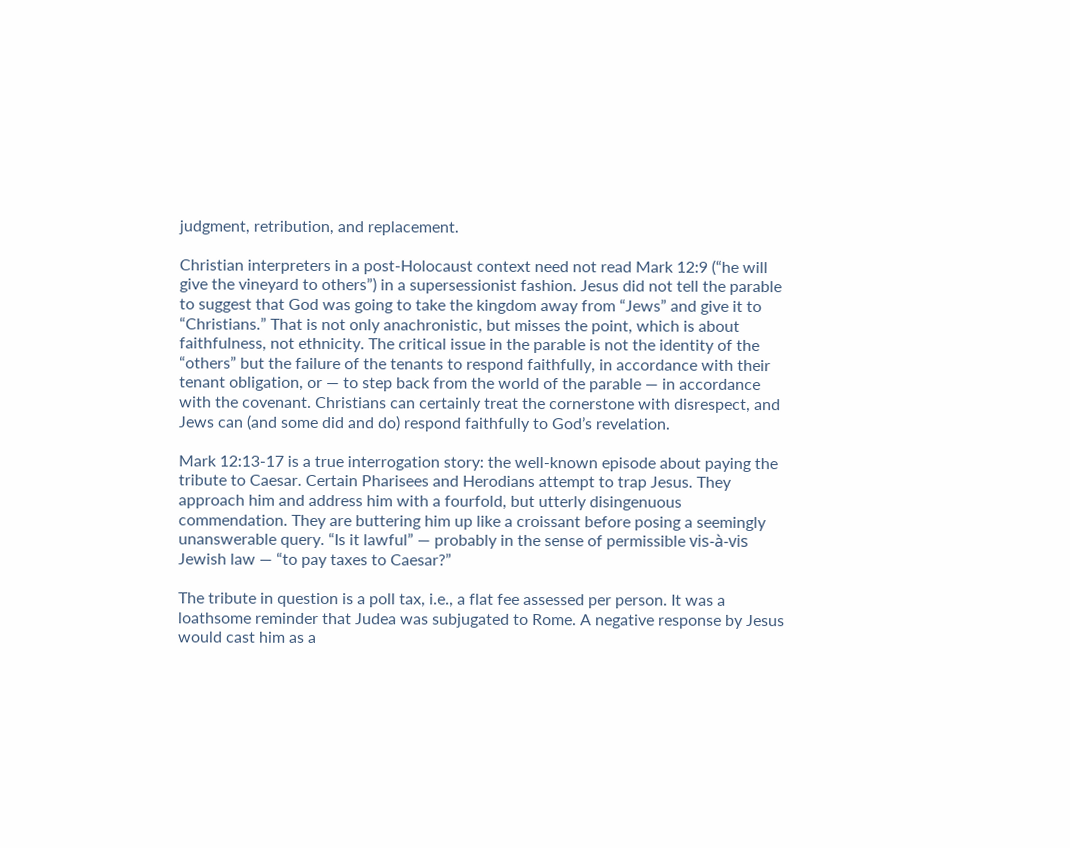judgment, retribution, and replacement.

Christian interpreters in a post-Holocaust context need not read Mark 12:9 (“he will give the vineyard to others”) in a supersessionist fashion. Jesus did not tell the parable to suggest that God was going to take the kingdom away from “Jews” and give it to “Christians.” That is not only anachronistic, but misses the point, which is about faithfulness, not ethnicity. The critical issue in the parable is not the identity of the “others” but the failure of the tenants to respond faithfully, in accordance with their tenant obligation, or — to step back from the world of the parable — in accordance with the covenant. Christians can certainly treat the cornerstone with disrespect, and Jews can (and some did and do) respond faithfully to God’s revelation.

Mark 12:13-17 is a true interrogation story: the well-known episode about paying the tribute to Caesar. Certain Pharisees and Herodians attempt to trap Jesus. They approach him and address him with a fourfold, but utterly disingenuous commendation. They are buttering him up like a croissant before posing a seemingly unanswerable query. “Is it lawful” — probably in the sense of permissible vis-à-vis Jewish law — “to pay taxes to Caesar?”

The tribute in question is a poll tax, i.e., a flat fee assessed per person. It was a loathsome reminder that Judea was subjugated to Rome. A negative response by Jesus would cast him as a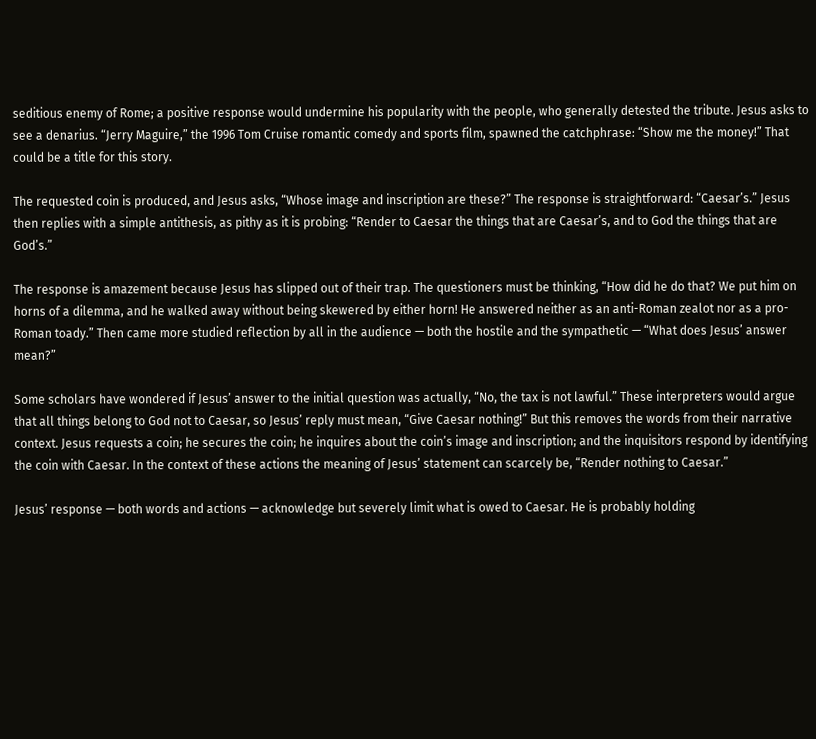seditious enemy of Rome; a positive response would undermine his popularity with the people, who generally detested the tribute. Jesus asks to see a denarius. “Jerry Maguire,” the 1996 Tom Cruise romantic comedy and sports film, spawned the catchphrase: “Show me the money!” That could be a title for this story.

The requested coin is produced, and Jesus asks, “Whose image and inscription are these?” The response is straightforward: “Caesar’s.” Jesus then replies with a simple antithesis, as pithy as it is probing: “Render to Caesar the things that are Caesar’s, and to God the things that are God’s.”

The response is amazement because Jesus has slipped out of their trap. The questioners must be thinking, “How did he do that? We put him on horns of a dilemma, and he walked away without being skewered by either horn! He answered neither as an anti-Roman zealot nor as a pro-Roman toady.” Then came more studied reflection by all in the audience — both the hostile and the sympathetic — “What does Jesus’ answer mean?”

Some scholars have wondered if Jesus’ answer to the initial question was actually, “No, the tax is not lawful.” These interpreters would argue that all things belong to God not to Caesar, so Jesus’ reply must mean, “Give Caesar nothing!” But this removes the words from their narrative context. Jesus requests a coin; he secures the coin; he inquires about the coin’s image and inscription; and the inquisitors respond by identifying the coin with Caesar. In the context of these actions the meaning of Jesus’ statement can scarcely be, “Render nothing to Caesar.”

Jesus’ response — both words and actions — acknowledge but severely limit what is owed to Caesar. He is probably holding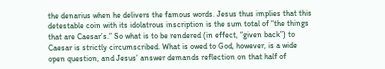the denarius when he delivers the famous words. Jesus thus implies that this detestable coin with its idolatrous inscription is the sum total of “the things that are Caesar’s.” So what is to be rendered (in effect, “given back”) to Caesar is strictly circumscribed. What is owed to God, however, is a wide open question, and Jesus’ answer demands reflection on that half of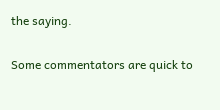the saying.

Some commentators are quick to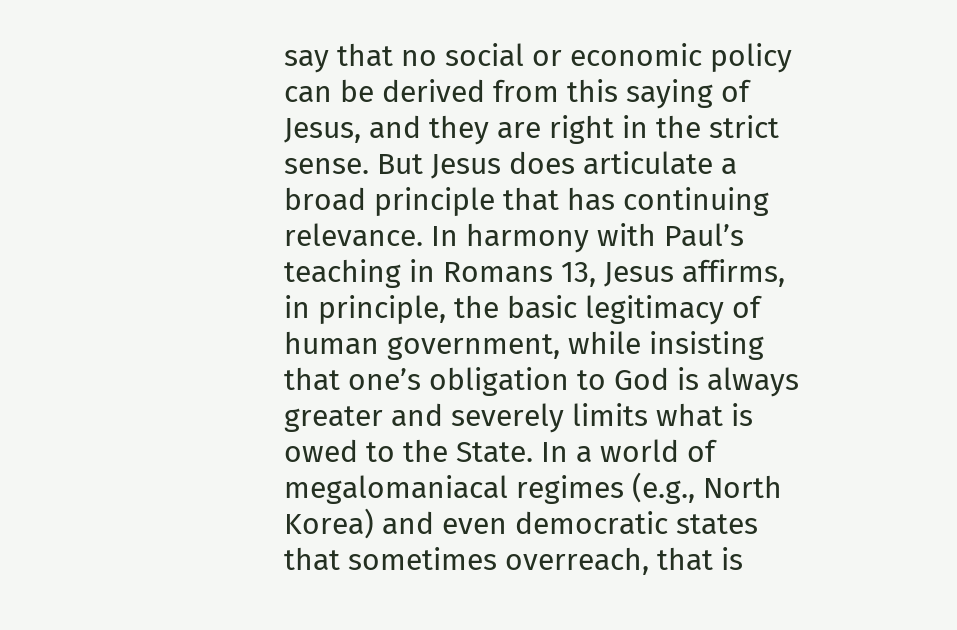say that no social or economic policy can be derived from this saying of Jesus, and they are right in the strict sense. But Jesus does articulate a broad principle that has continuing relevance. In harmony with Paul’s teaching in Romans 13, Jesus affirms, in principle, the basic legitimacy of human government, while insisting that one’s obligation to God is always greater and severely limits what is owed to the State. In a world of megalomaniacal regimes (e.g., North Korea) and even democratic states that sometimes overreach, that is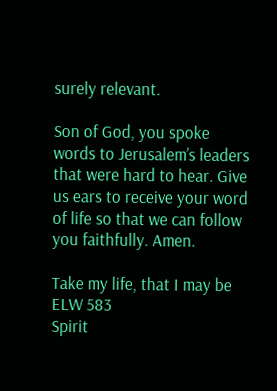surely relevant.

Son of God, you spoke words to Jerusalem’s leaders that were hard to hear. Give us ears to receive your word of life so that we can follow you faithfully. Amen.

Take my life, that I may be   ELW 583
Spirit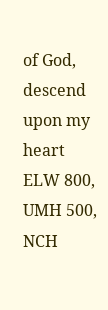of God, descend upon my heart   ELW 800, UMH 500, NCH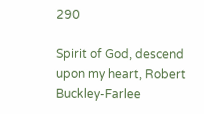290

Spirit of God, descend upon my heart, Robert Buckley-Farlee